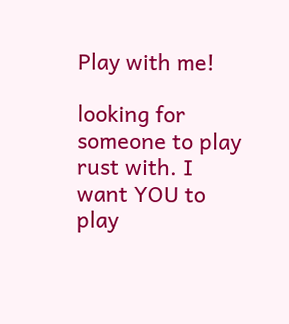Play with me!

looking for someone to play rust with. I want YOU to play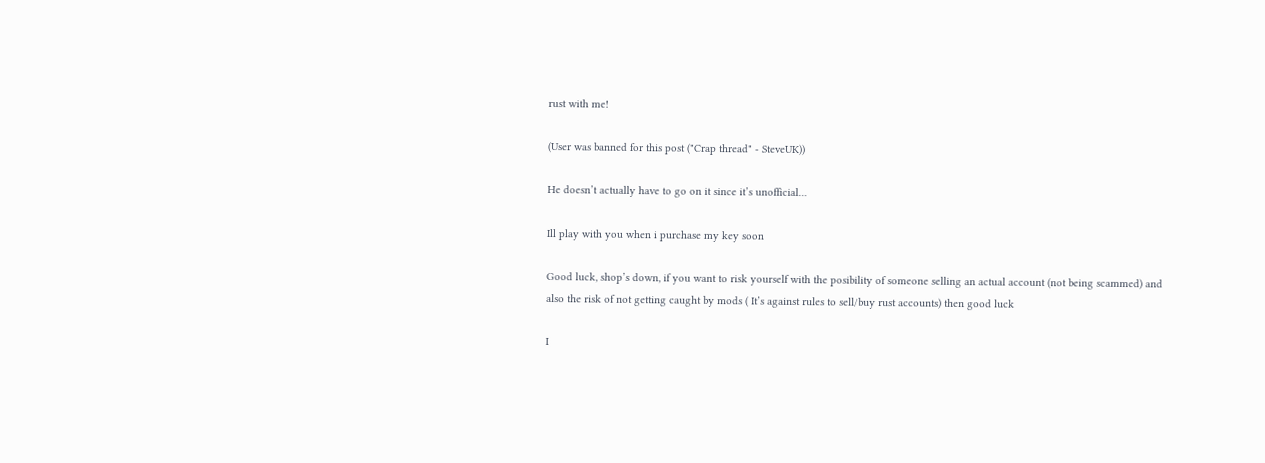rust with me!

(User was banned for this post ("Crap thread" - SteveUK))

He doesn’t actually have to go on it since it’s unofficial…

Ill play with you when i purchase my key soon

Good luck, shop’s down, if you want to risk yourself with the posibility of someone selling an actual account (not being scammed) and also the risk of not getting caught by mods ( It’s against rules to sell/buy rust accounts) then good luck

I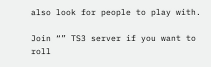also look for people to play with.

Join “” TS3 server if you want to roll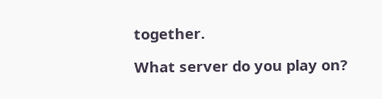together.

What server do you play on?